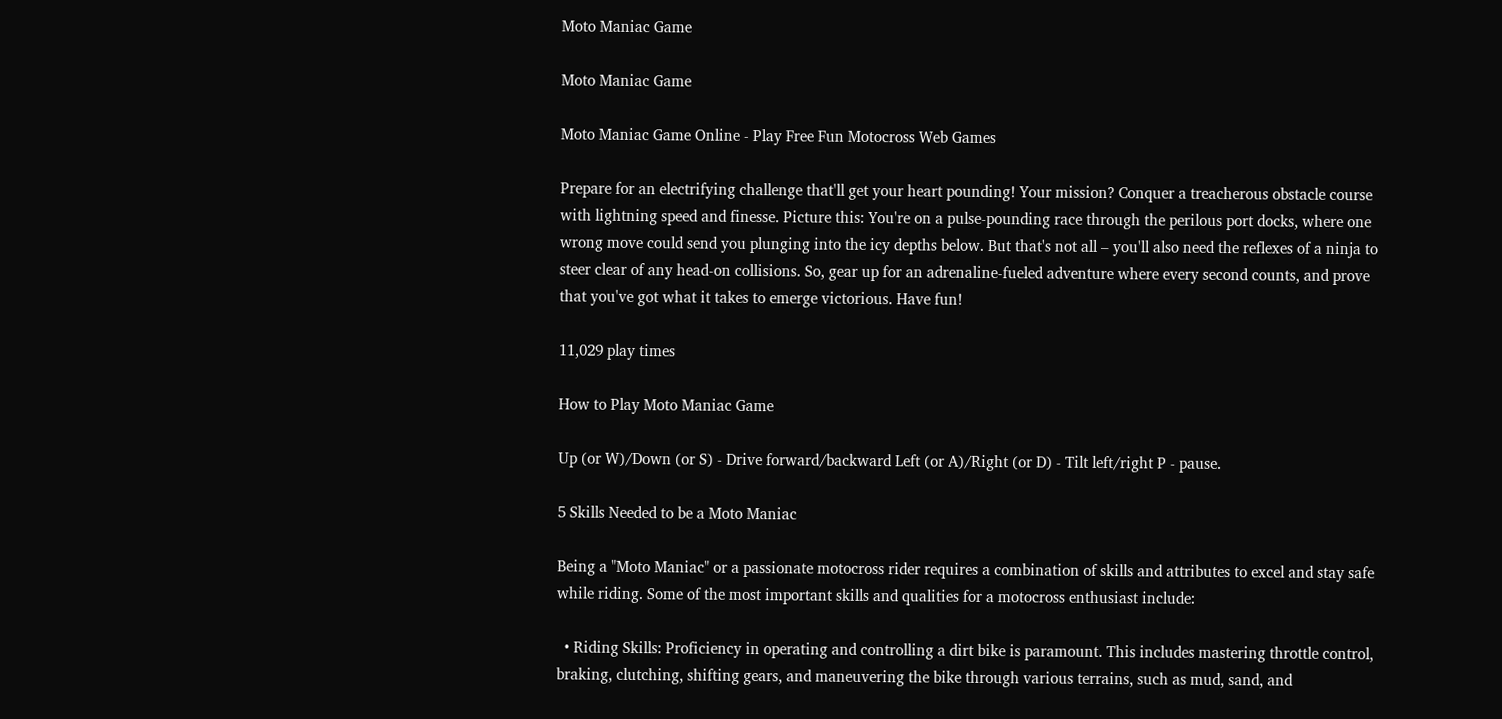Moto Maniac Game

Moto Maniac Game

Moto Maniac Game Online - Play Free Fun Motocross Web Games

Prepare for an electrifying challenge that'll get your heart pounding! Your mission? Conquer a treacherous obstacle course with lightning speed and finesse. Picture this: You're on a pulse-pounding race through the perilous port docks, where one wrong move could send you plunging into the icy depths below. But that's not all – you'll also need the reflexes of a ninja to steer clear of any head-on collisions. So, gear up for an adrenaline-fueled adventure where every second counts, and prove that you've got what it takes to emerge victorious. Have fun!

11,029 play times

How to Play Moto Maniac Game

Up (or W)/Down (or S) - Drive forward/backward Left (or A)/Right (or D) - Tilt left/right P - pause.

5 Skills Needed to be a Moto Maniac

Being a "Moto Maniac" or a passionate motocross rider requires a combination of skills and attributes to excel and stay safe while riding. Some of the most important skills and qualities for a motocross enthusiast include:

  • Riding Skills: Proficiency in operating and controlling a dirt bike is paramount. This includes mastering throttle control, braking, clutching, shifting gears, and maneuvering the bike through various terrains, such as mud, sand, and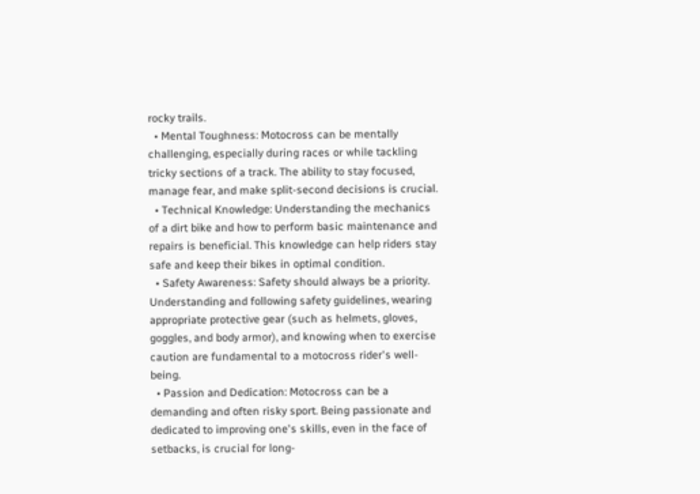rocky trails.
  • Mental Toughness: Motocross can be mentally challenging, especially during races or while tackling tricky sections of a track. The ability to stay focused, manage fear, and make split-second decisions is crucial.
  • Technical Knowledge: Understanding the mechanics of a dirt bike and how to perform basic maintenance and repairs is beneficial. This knowledge can help riders stay safe and keep their bikes in optimal condition.
  • Safety Awareness: Safety should always be a priority. Understanding and following safety guidelines, wearing appropriate protective gear (such as helmets, gloves, goggles, and body armor), and knowing when to exercise caution are fundamental to a motocross rider's well-being.
  • Passion and Dedication: Motocross can be a demanding and often risky sport. Being passionate and dedicated to improving one's skills, even in the face of setbacks, is crucial for long-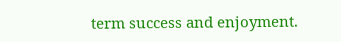term success and enjoyment.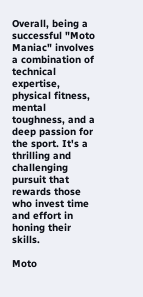Overall, being a successful "Moto Maniac" involves a combination of technical expertise, physical fitness, mental toughness, and a deep passion for the sport. It's a thrilling and challenging pursuit that rewards those who invest time and effort in honing their skills.

Moto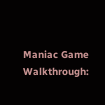Maniac Game Walkthrough: